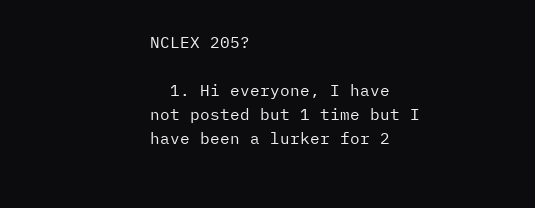NCLEX 205?

  1. Hi everyone, I have not posted but 1 time but I have been a lurker for 2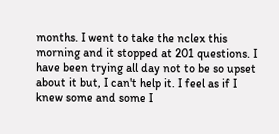months. I went to take the nclex this morning and it stopped at 201 questions. I have been trying all day not to be so upset about it but, I can't help it. I feel as if I knew some and some I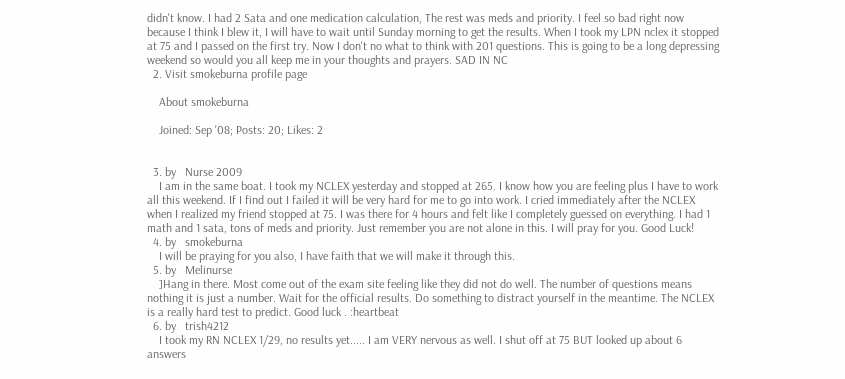didn't know. I had 2 Sata and one medication calculation, The rest was meds and priority. I feel so bad right now because I think I blew it, I will have to wait until Sunday morning to get the results. When I took my LPN nclex it stopped at 75 and I passed on the first try. Now I don't no what to think with 201 questions. This is going to be a long depressing weekend so would you all keep me in your thoughts and prayers. SAD IN NC
  2. Visit smokeburna profile page

    About smokeburna

    Joined: Sep '08; Posts: 20; Likes: 2


  3. by   Nurse 2009
    I am in the same boat. I took my NCLEX yesterday and stopped at 265. I know how you are feeling plus I have to work all this weekend. If I find out I failed it will be very hard for me to go into work. I cried immediately after the NCLEX when I realized my friend stopped at 75. I was there for 4 hours and felt like I completely guessed on everything. I had 1 math and 1 sata, tons of meds and priority. Just remember you are not alone in this. I will pray for you. Good Luck!
  4. by   smokeburna
    I will be praying for you also, I have faith that we will make it through this.
  5. by   Melinurse
    ]Hang in there. Most come out of the exam site feeling like they did not do well. The number of questions means nothing it is just a number. Wait for the official results. Do something to distract yourself in the meantime. The NCLEX is a really hard test to predict. Good luck . :heartbeat
  6. by   trish4212
    I took my RN NCLEX 1/29, no results yet..... I am VERY nervous as well. I shut off at 75 BUT looked up about 6 answers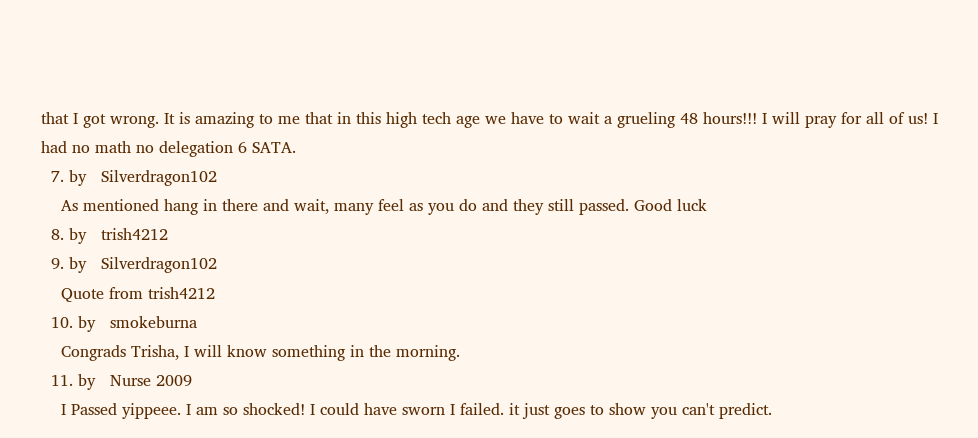that I got wrong. It is amazing to me that in this high tech age we have to wait a grueling 48 hours!!! I will pray for all of us! I had no math no delegation 6 SATA.
  7. by   Silverdragon102
    As mentioned hang in there and wait, many feel as you do and they still passed. Good luck
  8. by   trish4212
  9. by   Silverdragon102
    Quote from trish4212
  10. by   smokeburna
    Congrads Trisha, I will know something in the morning.
  11. by   Nurse 2009
    I Passed yippeee. I am so shocked! I could have sworn I failed. it just goes to show you can't predict.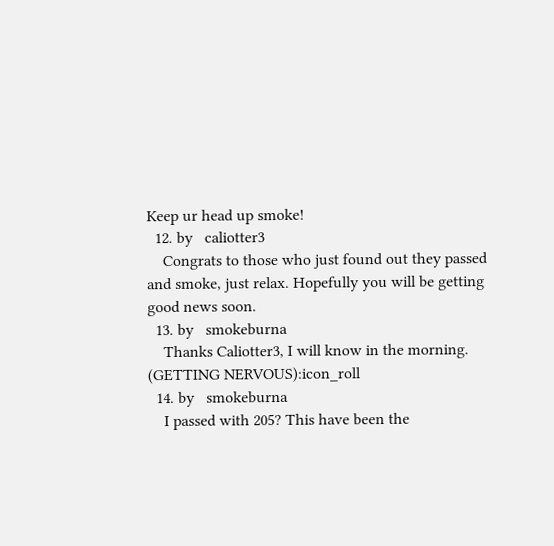Keep ur head up smoke!
  12. by   caliotter3
    Congrats to those who just found out they passed and smoke, just relax. Hopefully you will be getting good news soon.
  13. by   smokeburna
    Thanks Caliotter3, I will know in the morning. (GETTING NERVOUS):icon_roll
  14. by   smokeburna
    I passed with 205? This have been the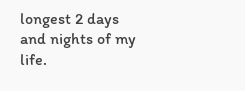longest 2 days and nights of my life.